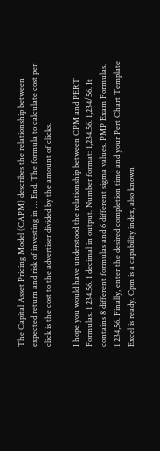The Capital Asset Pricing Model (CAPM) describes the relationship between expected return and risk of investing in … End. The formula to calculate cost per click is the cost to the advertiser divided by the amount of clicks.

I hope you would have understood the relationship between CPM and PERT Formulas. 1 234.56. 1 decimal in output. Number format: 1,234.56. 1,234/56. It contains 8 different formulas and 6 different sigma values. PMP Exam Formulas. 1 234,56. Finally, enter the desired completion time and your Pert Chart Template Excel is ready. Cpm is a capability index, also known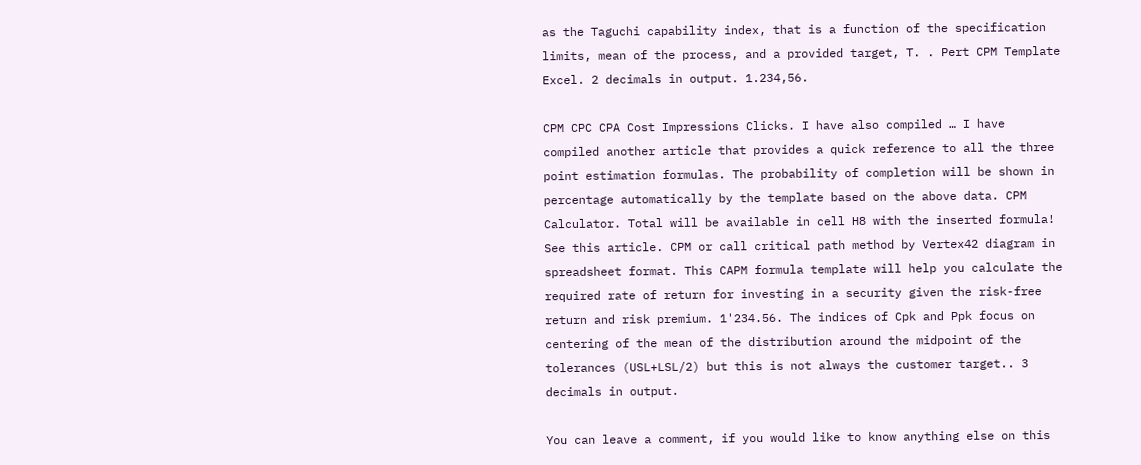as the Taguchi capability index, that is a function of the specification limits, mean of the process, and a provided target, T. . Pert CPM Template Excel. 2 decimals in output. 1.234,56.

CPM CPC CPA Cost Impressions Clicks. I have also compiled … I have compiled another article that provides a quick reference to all the three point estimation formulas. The probability of completion will be shown in percentage automatically by the template based on the above data. CPM Calculator. Total will be available in cell H8 with the inserted formula! See this article. CPM or call critical path method by Vertex42 diagram in spreadsheet format. This CAPM formula template will help you calculate the required rate of return for investing in a security given the risk-free return and risk premium. 1'234.56. The indices of Cpk and Ppk focus on centering of the mean of the distribution around the midpoint of the tolerances (USL+LSL/2) but this is not always the customer target.. 3 decimals in output.

You can leave a comment, if you would like to know anything else on this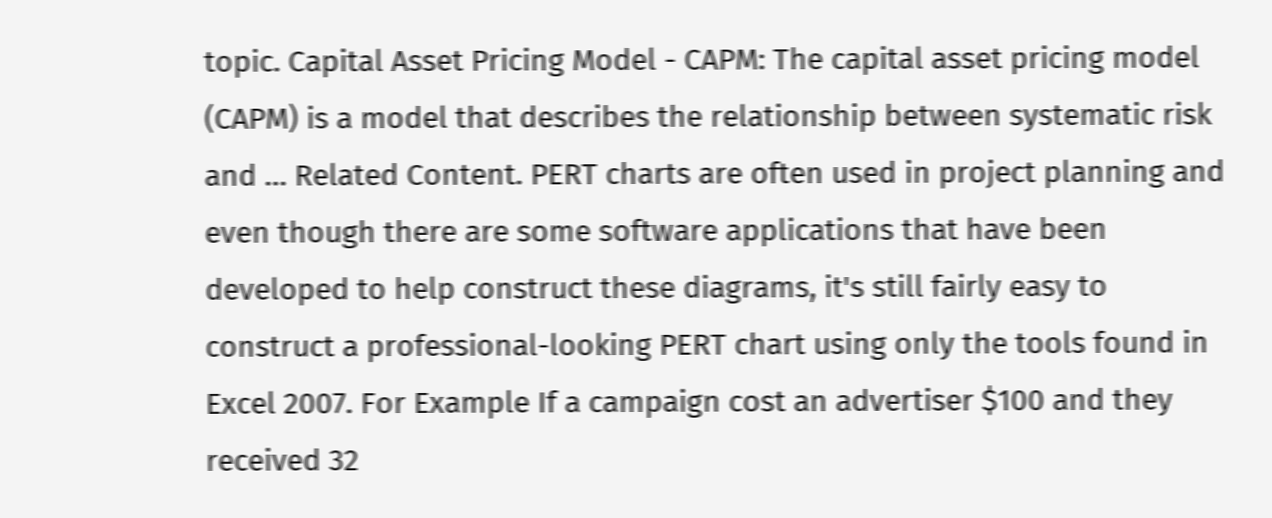topic. Capital Asset Pricing Model - CAPM: The capital asset pricing model (CAPM) is a model that describes the relationship between systematic risk and … Related Content. PERT charts are often used in project planning and even though there are some software applications that have been developed to help construct these diagrams, it's still fairly easy to construct a professional-looking PERT chart using only the tools found in Excel 2007. For Example If a campaign cost an advertiser $100 and they received 32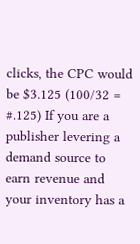clicks, the CPC would be $3.125 (100/32 = #.125) If you are a publisher levering a demand source to earn revenue and your inventory has a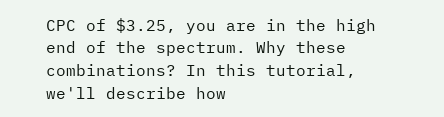CPC of $3.25, you are in the high end of the spectrum. Why these combinations? In this tutorial, we'll describe how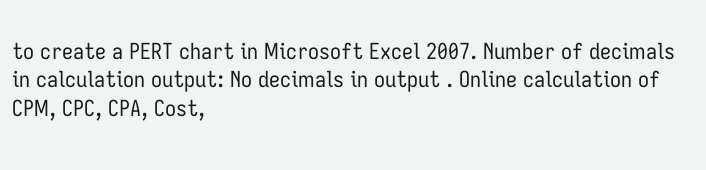to create a PERT chart in Microsoft Excel 2007. Number of decimals in calculation output: No decimals in output . Online calculation of CPM, CPC, CPA, Cost,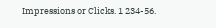Impressions or Clicks. 1 234-56.